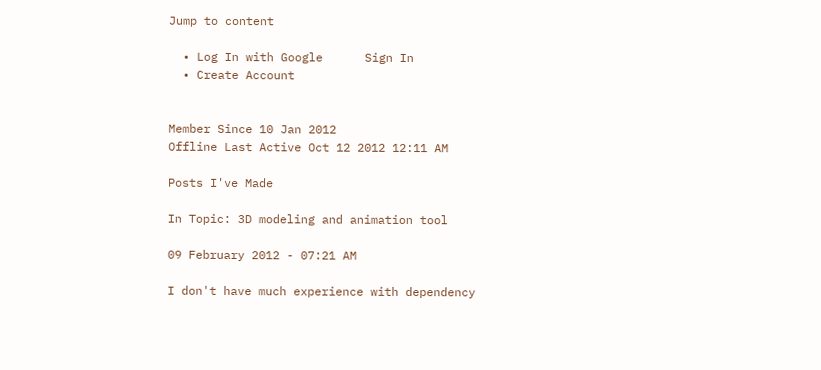Jump to content

  • Log In with Google      Sign In
  • Create Account


Member Since 10 Jan 2012
Offline Last Active Oct 12 2012 12:11 AM

Posts I've Made

In Topic: 3D modeling and animation tool

09 February 2012 - 07:21 AM

I don't have much experience with dependency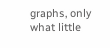graphs, only what little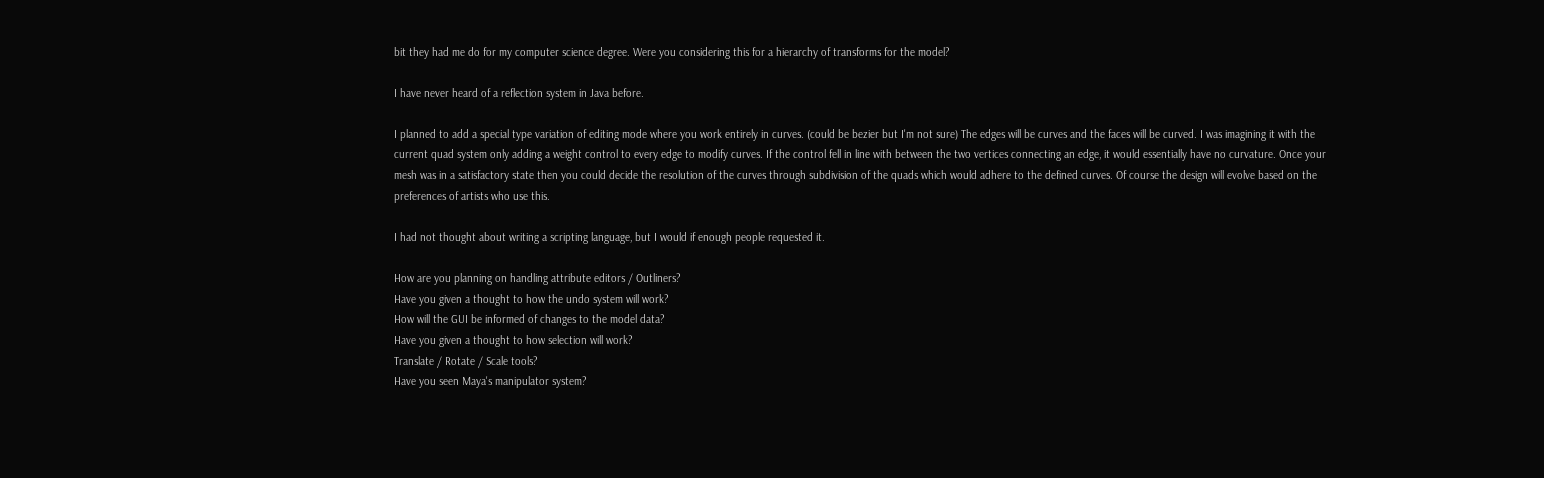bit they had me do for my computer science degree. Were you considering this for a hierarchy of transforms for the model?

I have never heard of a reflection system in Java before.

I planned to add a special type variation of editing mode where you work entirely in curves. (could be bezier but I'm not sure) The edges will be curves and the faces will be curved. I was imagining it with the current quad system only adding a weight control to every edge to modify curves. If the control fell in line with between the two vertices connecting an edge, it would essentially have no curvature. Once your mesh was in a satisfactory state then you could decide the resolution of the curves through subdivision of the quads which would adhere to the defined curves. Of course the design will evolve based on the preferences of artists who use this.

I had not thought about writing a scripting language, but I would if enough people requested it.

How are you planning on handling attribute editors / Outliners?
Have you given a thought to how the undo system will work?
How will the GUI be informed of changes to the model data?
Have you given a thought to how selection will work?
Translate / Rotate / Scale tools?
Have you seen Maya's manipulator system?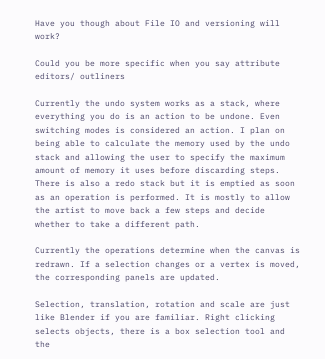Have you though about File IO and versioning will work?

Could you be more specific when you say attribute editors/ outliners

Currently the undo system works as a stack, where everything you do is an action to be undone. Even switching modes is considered an action. I plan on being able to calculate the memory used by the undo stack and allowing the user to specify the maximum amount of memory it uses before discarding steps. There is also a redo stack but it is emptied as soon as an operation is performed. It is mostly to allow the artist to move back a few steps and decide whether to take a different path.

Currently the operations determine when the canvas is redrawn. If a selection changes or a vertex is moved, the corresponding panels are updated.

Selection, translation, rotation and scale are just like Blender if you are familiar. Right clicking selects objects, there is a box selection tool and the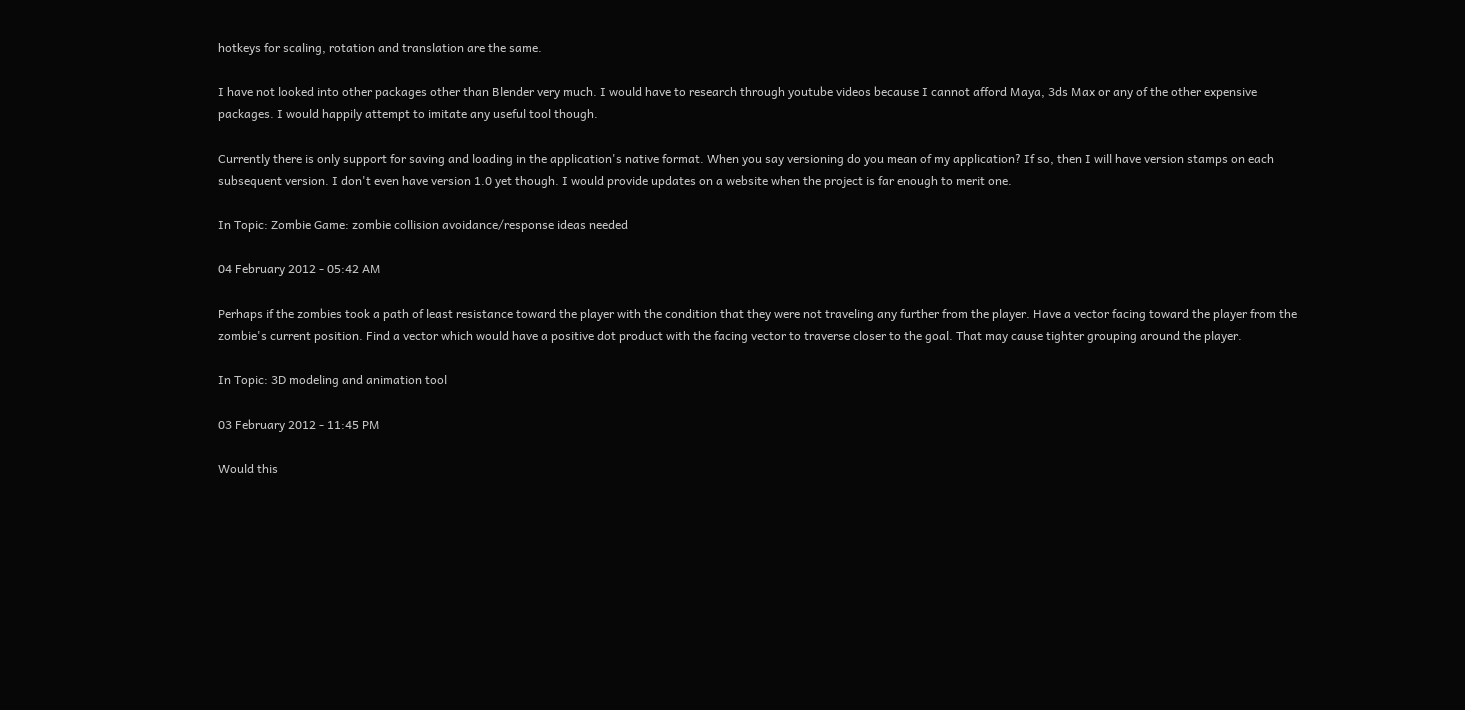hotkeys for scaling, rotation and translation are the same.

I have not looked into other packages other than Blender very much. I would have to research through youtube videos because I cannot afford Maya, 3ds Max or any of the other expensive packages. I would happily attempt to imitate any useful tool though.

Currently there is only support for saving and loading in the application's native format. When you say versioning do you mean of my application? If so, then I will have version stamps on each subsequent version. I don't even have version 1.0 yet though. I would provide updates on a website when the project is far enough to merit one.

In Topic: Zombie Game: zombie collision avoidance/response ideas needed

04 February 2012 - 05:42 AM

Perhaps if the zombies took a path of least resistance toward the player with the condition that they were not traveling any further from the player. Have a vector facing toward the player from the zombie's current position. Find a vector which would have a positive dot product with the facing vector to traverse closer to the goal. That may cause tighter grouping around the player.

In Topic: 3D modeling and animation tool

03 February 2012 - 11:45 PM

Would this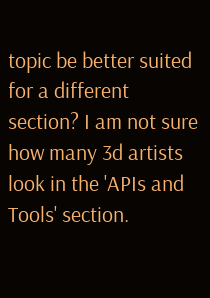topic be better suited for a different section? I am not sure how many 3d artists look in the 'APIs and Tools' section.